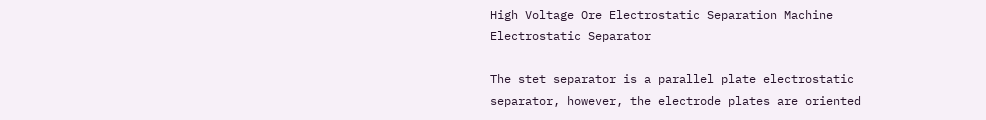High Voltage Ore Electrostatic Separation Machine Electrostatic Separator

The stet separator is a parallel plate electrostatic separator, however, the electrode plates are oriented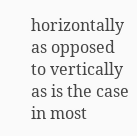horizontally as opposed to vertically as is the case in most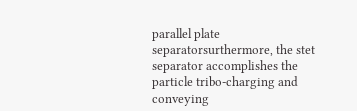parallel plate separatorsurthermore, the stet separator accomplishes the particle tribo-charging and conveying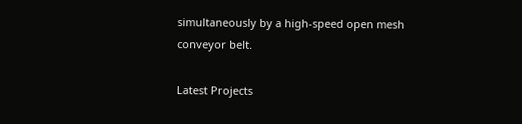simultaneously by a high-speed open mesh conveyor belt.

Latest Projects